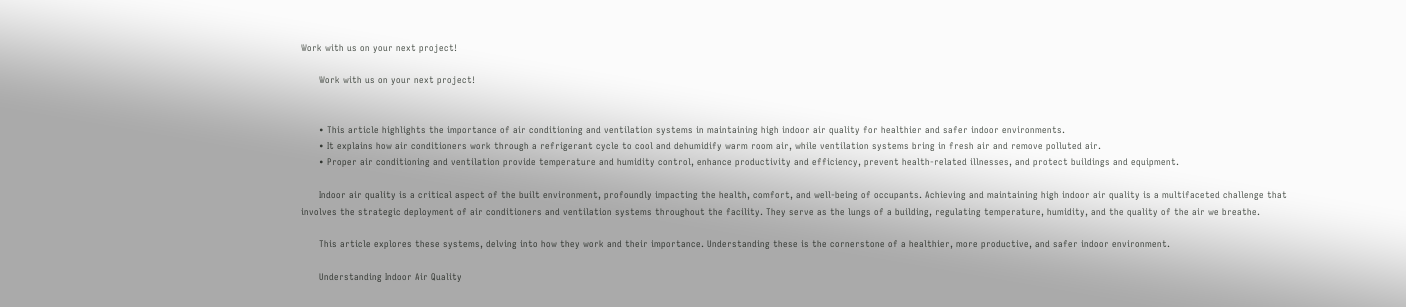Work with us on your next project!

      Work with us on your next project!


      • This article highlights the importance of air conditioning and ventilation systems in maintaining high indoor air quality for healthier and safer indoor environments.
      • It explains how air conditioners work through a refrigerant cycle to cool and dehumidify warm room air, while ventilation systems bring in fresh air and remove polluted air.
      • Proper air conditioning and ventilation provide temperature and humidity control, enhance productivity and efficiency, prevent health-related illnesses, and protect buildings and equipment.

      Indoor air quality is a critical aspect of the built environment, profoundly impacting the health, comfort, and well-being of occupants. Achieving and maintaining high indoor air quality is a multifaceted challenge that involves the strategic deployment of air conditioners and ventilation systems throughout the facility. They serve as the lungs of a building, regulating temperature, humidity, and the quality of the air we breathe.

      This article explores these systems, delving into how they work and their importance. Understanding these is the cornerstone of a healthier, more productive, and safer indoor environment.

      Understanding Indoor Air Quality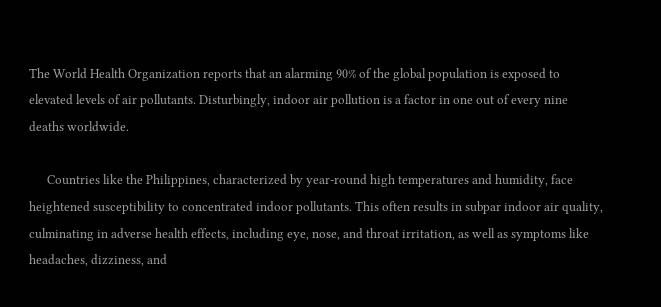The World Health Organization reports that an alarming 90% of the global population is exposed to elevated levels of air pollutants. Disturbingly, indoor air pollution is a factor in one out of every nine deaths worldwide.

      Countries like the Philippines, characterized by year-round high temperatures and humidity, face heightened susceptibility to concentrated indoor pollutants. This often results in subpar indoor air quality, culminating in adverse health effects, including eye, nose, and throat irritation, as well as symptoms like headaches, dizziness, and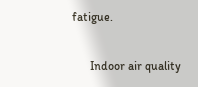fatigue.

      Indoor air quality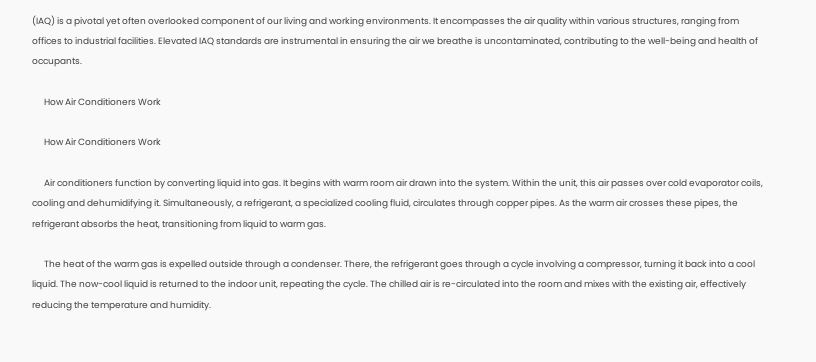(IAQ) is a pivotal yet often overlooked component of our living and working environments. It encompasses the air quality within various structures, ranging from offices to industrial facilities. Elevated IAQ standards are instrumental in ensuring the air we breathe is uncontaminated, contributing to the well-being and health of occupants.

      How Air Conditioners Work

      How Air Conditioners Work

      Air conditioners function by converting liquid into gas. It begins with warm room air drawn into the system. Within the unit, this air passes over cold evaporator coils, cooling and dehumidifying it. Simultaneously, a refrigerant, a specialized cooling fluid, circulates through copper pipes. As the warm air crosses these pipes, the refrigerant absorbs the heat, transitioning from liquid to warm gas.

      The heat of the warm gas is expelled outside through a condenser. There, the refrigerant goes through a cycle involving a compressor, turning it back into a cool liquid. The now-cool liquid is returned to the indoor unit, repeating the cycle. The chilled air is re-circulated into the room and mixes with the existing air, effectively reducing the temperature and humidity.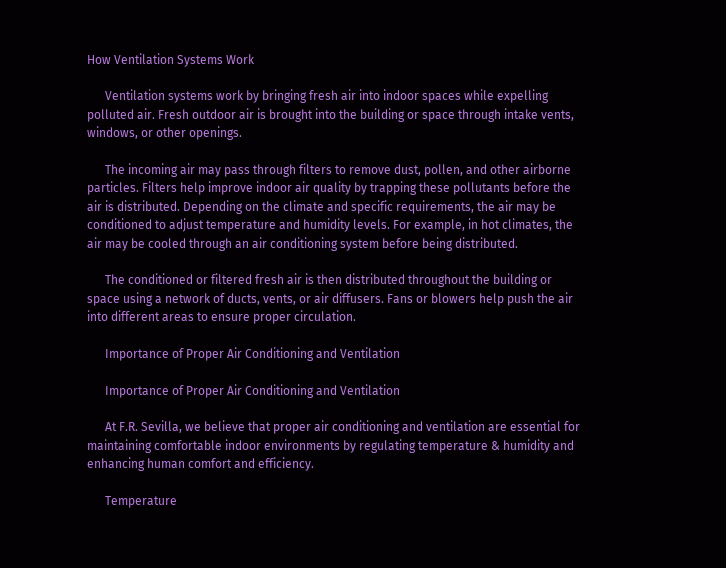How Ventilation Systems Work

      Ventilation systems work by bringing fresh air into indoor spaces while expelling polluted air. Fresh outdoor air is brought into the building or space through intake vents, windows, or other openings.

      The incoming air may pass through filters to remove dust, pollen, and other airborne particles. Filters help improve indoor air quality by trapping these pollutants before the air is distributed. Depending on the climate and specific requirements, the air may be conditioned to adjust temperature and humidity levels. For example, in hot climates, the air may be cooled through an air conditioning system before being distributed.

      The conditioned or filtered fresh air is then distributed throughout the building or space using a network of ducts, vents, or air diffusers. Fans or blowers help push the air into different areas to ensure proper circulation.

      Importance of Proper Air Conditioning and Ventilation

      Importance of Proper Air Conditioning and Ventilation

      At F.R. Sevilla, we believe that proper air conditioning and ventilation are essential for maintaining comfortable indoor environments by regulating temperature & humidity and enhancing human comfort and efficiency.

      Temperature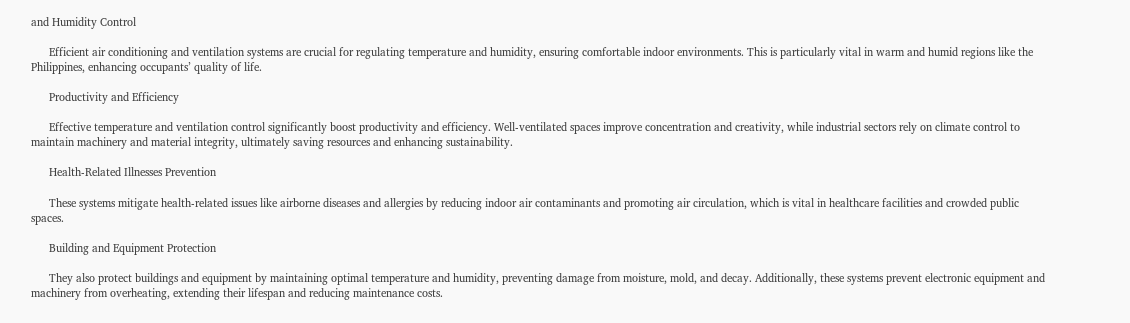and Humidity Control

      Efficient air conditioning and ventilation systems are crucial for regulating temperature and humidity, ensuring comfortable indoor environments. This is particularly vital in warm and humid regions like the Philippines, enhancing occupants’ quality of life.

      Productivity and Efficiency

      Effective temperature and ventilation control significantly boost productivity and efficiency. Well-ventilated spaces improve concentration and creativity, while industrial sectors rely on climate control to maintain machinery and material integrity, ultimately saving resources and enhancing sustainability.

      Health-Related Illnesses Prevention

      These systems mitigate health-related issues like airborne diseases and allergies by reducing indoor air contaminants and promoting air circulation, which is vital in healthcare facilities and crowded public spaces.

      Building and Equipment Protection

      They also protect buildings and equipment by maintaining optimal temperature and humidity, preventing damage from moisture, mold, and decay. Additionally, these systems prevent electronic equipment and machinery from overheating, extending their lifespan and reducing maintenance costs.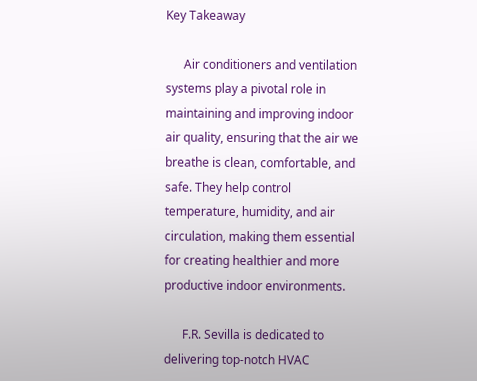Key Takeaway

      Air conditioners and ventilation systems play a pivotal role in maintaining and improving indoor air quality, ensuring that the air we breathe is clean, comfortable, and safe. They help control temperature, humidity, and air circulation, making them essential for creating healthier and more productive indoor environments.

      F.R. Sevilla is dedicated to delivering top-notch HVAC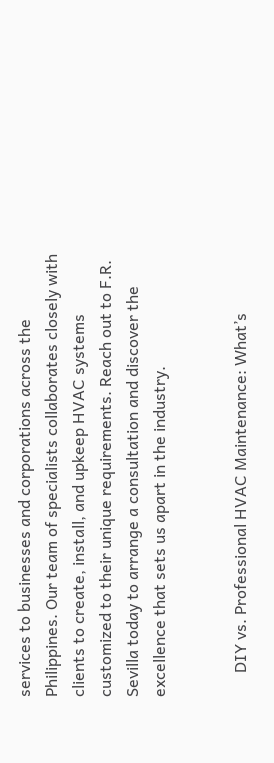services to businesses and corporations across the Philippines. Our team of specialists collaborates closely with clients to create, install, and upkeep HVAC systems customized to their unique requirements. Reach out to F.R. Sevilla today to arrange a consultation and discover the excellence that sets us apart in the industry.


      DIY vs. Professional HVAC Maintenance: What’s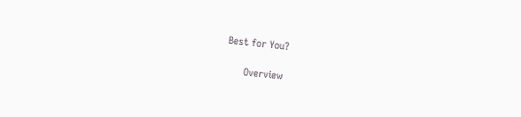Best for You?

      Overview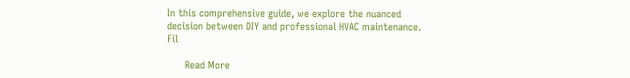In this comprehensive guide, we explore the nuanced decision between DIY and professional HVAC maintenance. Fil

      Read More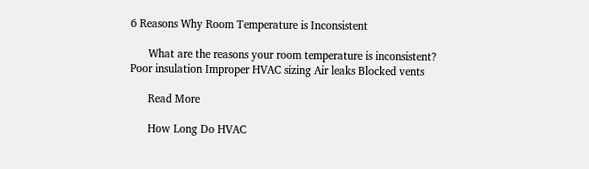6 Reasons Why Room Temperature is Inconsistent

      What are the reasons your room temperature is inconsistent? Poor insulation Improper HVAC sizing Air leaks Blocked vents

      Read More

      How Long Do HVAC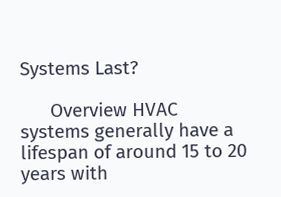Systems Last?

      Overview HVAC systems generally have a lifespan of around 15 to 20 years with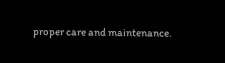proper care and maintenance.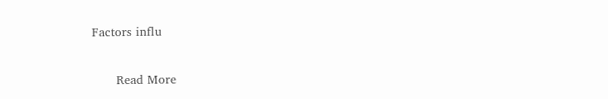Factors influ

      Read More